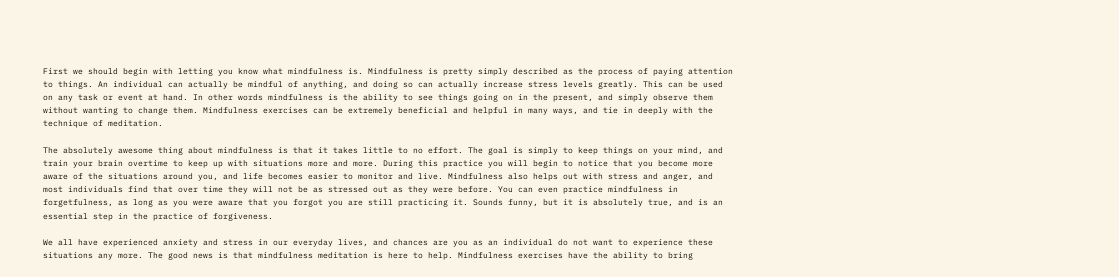First we should begin with letting you know what mindfulness is. Mindfulness is pretty simply described as the process of paying attention to things. An individual can actually be mindful of anything, and doing so can actually increase stress levels greatly. This can be used on any task or event at hand. In other words mindfulness is the ability to see things going on in the present, and simply observe them without wanting to change them. Mindfulness exercises can be extremely beneficial and helpful in many ways, and tie in deeply with the technique of meditation.

The absolutely awesome thing about mindfulness is that it takes little to no effort. The goal is simply to keep things on your mind, and train your brain overtime to keep up with situations more and more. During this practice you will begin to notice that you become more aware of the situations around you, and life becomes easier to monitor and live. Mindfulness also helps out with stress and anger, and most individuals find that over time they will not be as stressed out as they were before. You can even practice mindfulness in forgetfulness, as long as you were aware that you forgot you are still practicing it. Sounds funny, but it is absolutely true, and is an essential step in the practice of forgiveness.

We all have experienced anxiety and stress in our everyday lives, and chances are you as an individual do not want to experience these situations any more. The good news is that mindfulness meditation is here to help. Mindfulness exercises have the ability to bring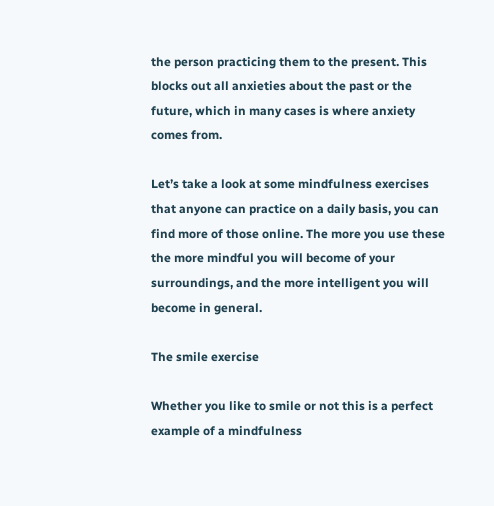the person practicing them to the present. This blocks out all anxieties about the past or the future, which in many cases is where anxiety comes from.

Let’s take a look at some mindfulness exercises that anyone can practice on a daily basis, you can find more of those online. The more you use these the more mindful you will become of your surroundings, and the more intelligent you will become in general.

The smile exercise

Whether you like to smile or not this is a perfect example of a mindfulness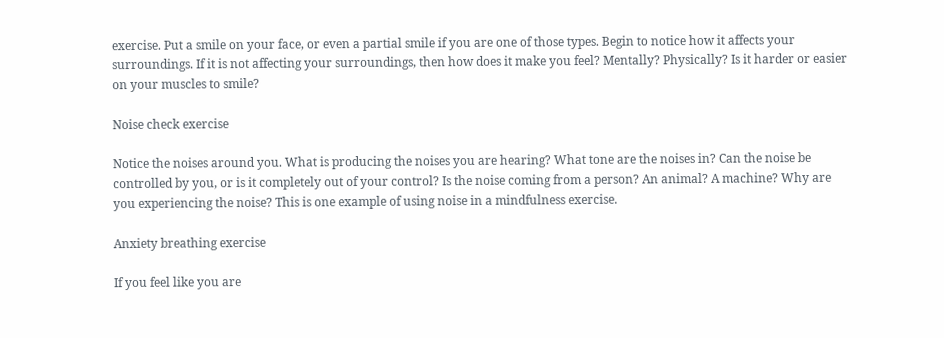exercise. Put a smile on your face, or even a partial smile if you are one of those types. Begin to notice how it affects your surroundings. If it is not affecting your surroundings, then how does it make you feel? Mentally? Physically? Is it harder or easier on your muscles to smile?

Noise check exercise

Notice the noises around you. What is producing the noises you are hearing? What tone are the noises in? Can the noise be controlled by you, or is it completely out of your control? Is the noise coming from a person? An animal? A machine? Why are you experiencing the noise? This is one example of using noise in a mindfulness exercise.

Anxiety breathing exercise

If you feel like you are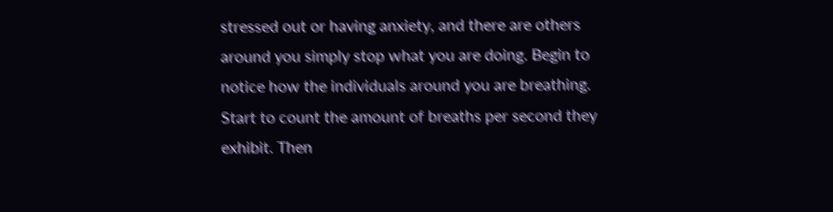stressed out or having anxiety, and there are others around you simply stop what you are doing. Begin to notice how the individuals around you are breathing. Start to count the amount of breaths per second they exhibit. Then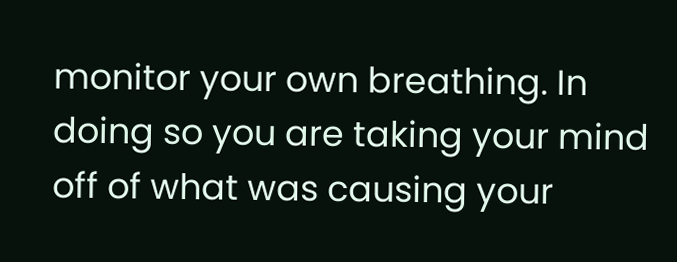monitor your own breathing. In doing so you are taking your mind off of what was causing your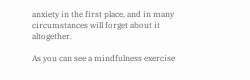anxiety in the first place, and in many circumstances will forget about it altogether.

As you can see a mindfulness exercise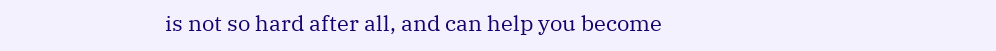is not so hard after all, and can help you become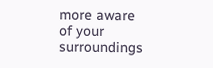more aware of your surroundings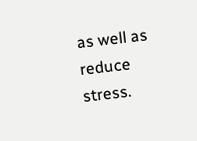as well as reduce stress.